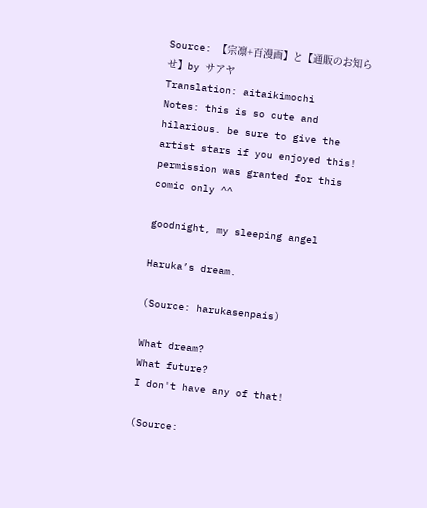Source: 【宗凛+百漫画】と【通販のお知らせ】by サアヤ
Translation: aitaikimochi
Notes: this is so cute and hilarious. be sure to give the artist stars if you enjoyed this! permission was granted for this comic only ^^

goodnight, my sleeping angel

Haruka’s dream.

(Source: harukasenpais)

What dream?
What future?
I don't have any of that!

(Source: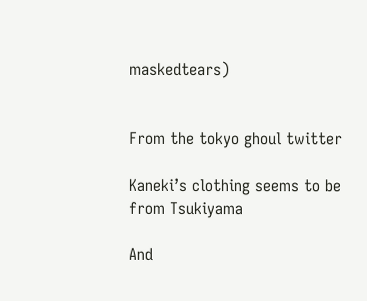maskedtears)


From the tokyo ghoul twitter

Kaneki’s clothing seems to be from Tsukiyama

And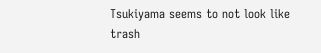Tsukiyama seems to not look like trash